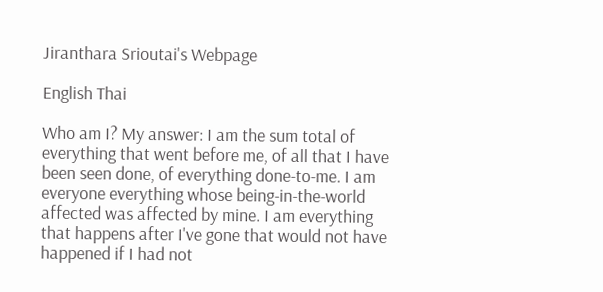Jiranthara Srioutai's Webpage

English Thai

Who am I? My answer: I am the sum total of everything that went before me, of all that I have been seen done, of everything done-to-me. I am everyone everything whose being-in-the-world affected was affected by mine. I am everything that happens after I've gone that would not have happened if I had not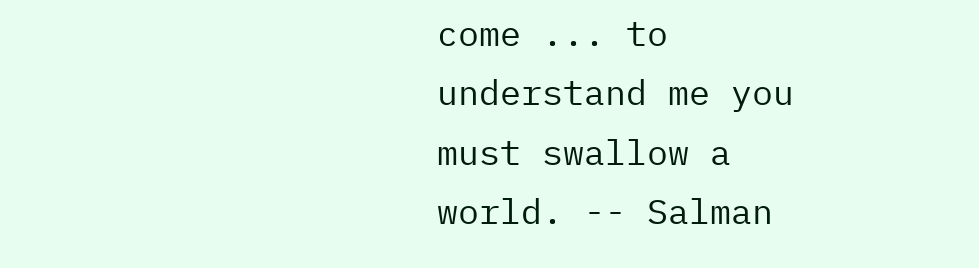come ... to understand me you must swallow a world. -- Salman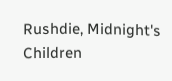Rushdie, Midnight's Children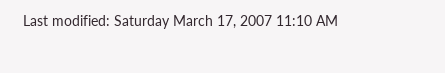Last modified: Saturday March 17, 2007 11:10 AM